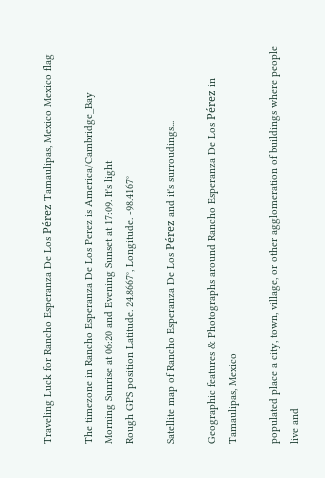Traveling Luck for Rancho Esperanza De Los Pérez Tamaulipas, Mexico Mexico flag

The timezone in Rancho Esperanza De Los Perez is America/Cambridge_Bay
Morning Sunrise at 06:20 and Evening Sunset at 17:09. It's light
Rough GPS position Latitude. 24.8667°, Longitude. -98.4167°

Satellite map of Rancho Esperanza De Los Pérez and it's surroudings...

Geographic features & Photographs around Rancho Esperanza De Los Pérez in Tamaulipas, Mexico

populated place a city, town, village, or other agglomeration of buildings where people live and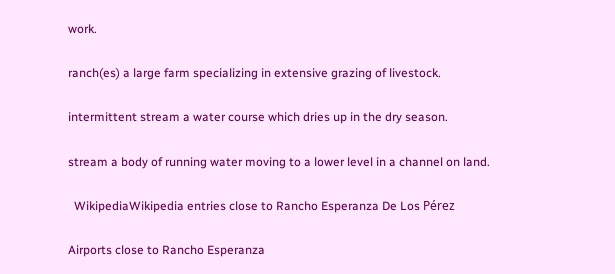work.

ranch(es) a large farm specializing in extensive grazing of livestock.

intermittent stream a water course which dries up in the dry season.

stream a body of running water moving to a lower level in a channel on land.

  WikipediaWikipedia entries close to Rancho Esperanza De Los Pérez

Airports close to Rancho Esperanza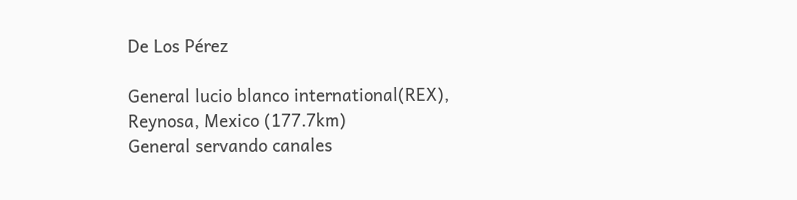De Los Pérez

General lucio blanco international(REX), Reynosa, Mexico (177.7km)
General servando canales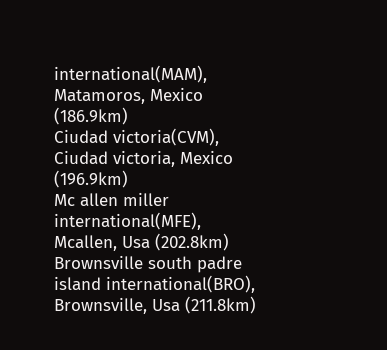international(MAM), Matamoros, Mexico (186.9km)
Ciudad victoria(CVM), Ciudad victoria, Mexico (196.9km)
Mc allen miller international(MFE), Mcallen, Usa (202.8km)
Brownsville south padre island international(BRO), Brownsville, Usa (211.8km)